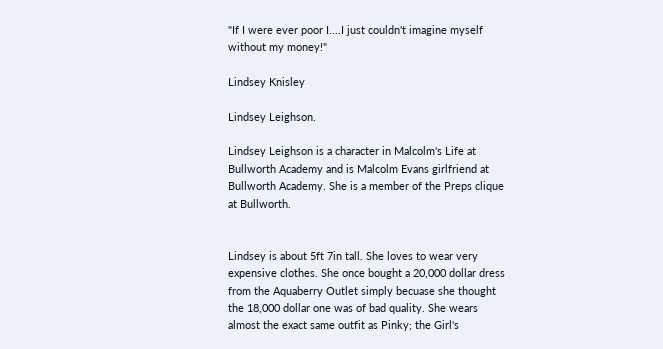"If I were ever poor I....I just couldn't imagine myself without my money!"

Lindsey Knisley

Lindsey Leighson.

Lindsey Leighson is a character in Malcolm's Life at Bullworth Academy and is Malcolm Evans girlfriend at Bullworth Academy. She is a member of the Preps clique at Bullworth.


Lindsey is about 5ft 7in tall. She loves to wear very expensive clothes. She once bought a 20,000 dollar dress from the Aquaberry Outlet simply becuase she thought the 18,000 dollar one was of bad quality. She wears almost the exact same outfit as Pinky; the Girl's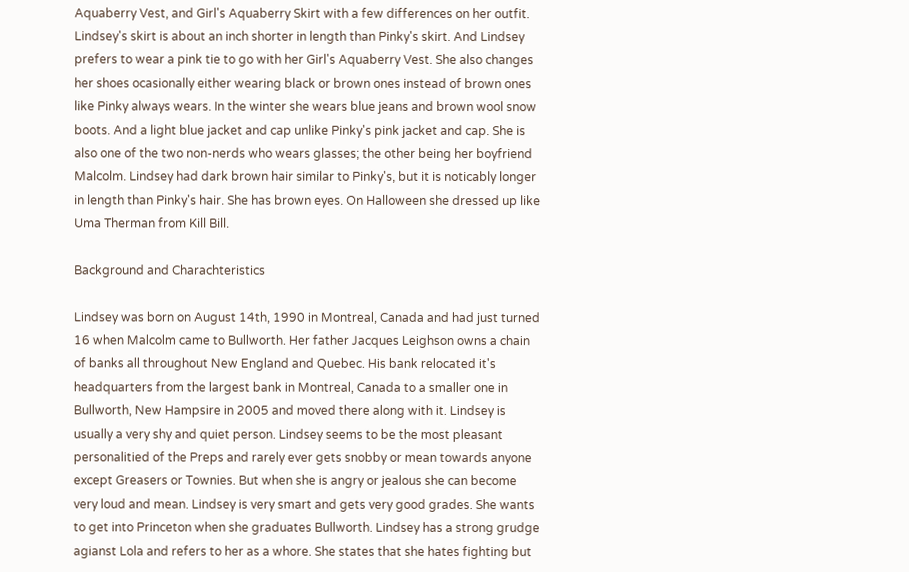Aquaberry Vest, and Girl's Aquaberry Skirt with a few differences on her outfit. Lindsey's skirt is about an inch shorter in length than Pinky's skirt. And Lindsey prefers to wear a pink tie to go with her Girl's Aquaberry Vest. She also changes her shoes ocasionally either wearing black or brown ones instead of brown ones like Pinky always wears. In the winter she wears blue jeans and brown wool snow boots. And a light blue jacket and cap unlike Pinky's pink jacket and cap. She is also one of the two non-nerds who wears glasses; the other being her boyfriend Malcolm. Lindsey had dark brown hair similar to Pinky's, but it is noticably longer in length than Pinky's hair. She has brown eyes. On Halloween she dressed up like Uma Therman from Kill Bill.

Background and Charachteristics

Lindsey was born on August 14th, 1990 in Montreal, Canada and had just turned 16 when Malcolm came to Bullworth. Her father Jacques Leighson owns a chain of banks all throughout New England and Quebec. His bank relocated it's headquarters from the largest bank in Montreal, Canada to a smaller one in Bullworth, New Hampsire in 2005 and moved there along with it. Lindsey is usually a very shy and quiet person. Lindsey seems to be the most pleasant personalitied of the Preps and rarely ever gets snobby or mean towards anyone except Greasers or Townies. But when she is angry or jealous she can become very loud and mean. Lindsey is very smart and gets very good grades. She wants to get into Princeton when she graduates Bullworth. Lindsey has a strong grudge agianst Lola and refers to her as a whore. She states that she hates fighting but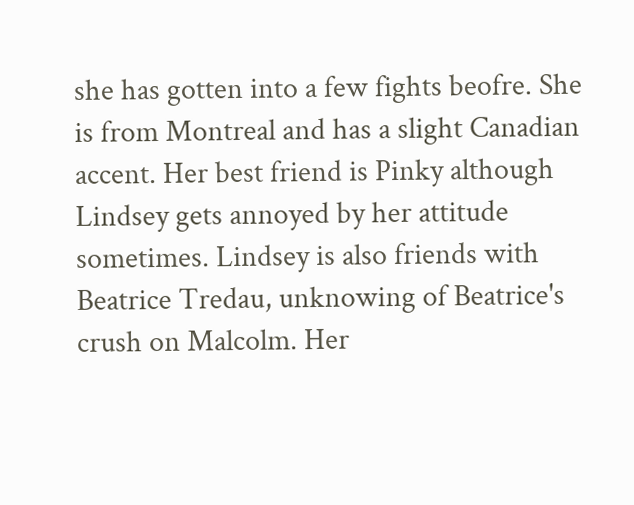she has gotten into a few fights beofre. She is from Montreal and has a slight Canadian accent. Her best friend is Pinky although Lindsey gets annoyed by her attitude sometimes. Lindsey is also friends with Beatrice Tredau, unknowing of Beatrice's crush on Malcolm. Her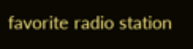favorite radio station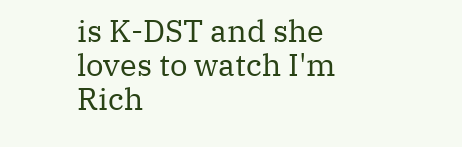is K-DST and she loves to watch I'm Rich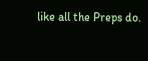like all the Preps do.